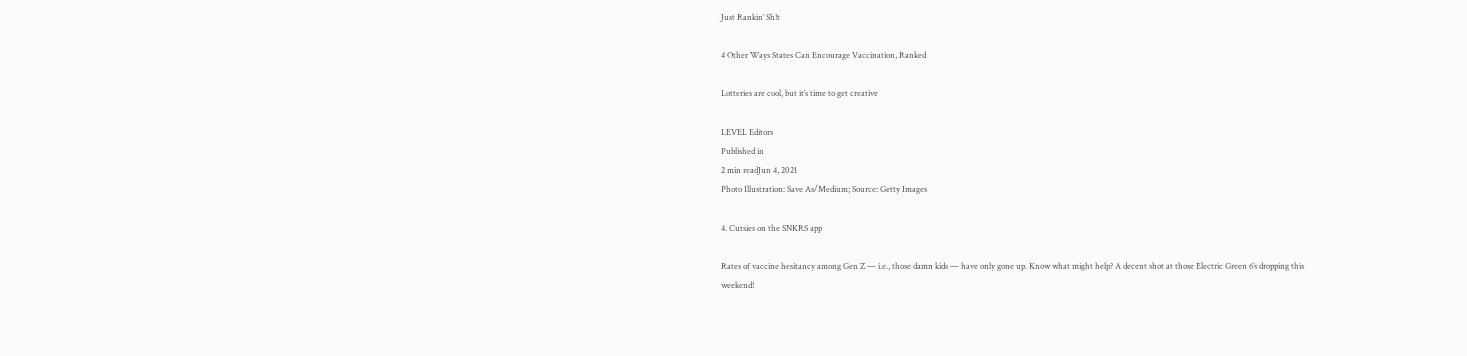Just Rankin’ Sh!t

4 Other Ways States Can Encourage Vaccination, Ranked

Lotteries are cool, but it’s time to get creative

LEVEL Editors
Published in
2 min readJun 4, 2021
Photo Illustration: Save As/Medium; Source: Getty Images

4. Cutsies on the SNKRS app

Rates of vaccine hesitancy among Gen Z — i.e., those damn kids — have only gone up. Know what might help? A decent shot at those Electric Green 6’s dropping this weekend!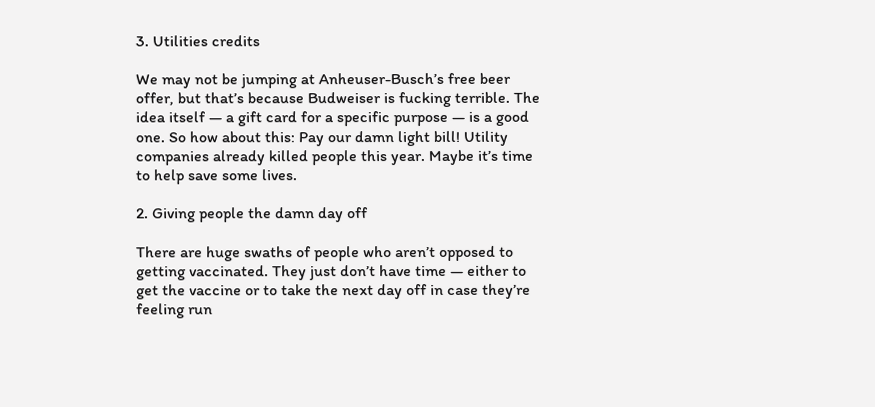3. Utilities credits

We may not be jumping at Anheuser-Busch’s free beer offer, but that’s because Budweiser is fucking terrible. The idea itself — a gift card for a specific purpose — is a good one. So how about this: Pay our damn light bill! Utility companies already killed people this year. Maybe it’s time to help save some lives.

2. Giving people the damn day off

There are huge swaths of people who aren’t opposed to getting vaccinated. They just don’t have time — either to get the vaccine or to take the next day off in case they’re feeling run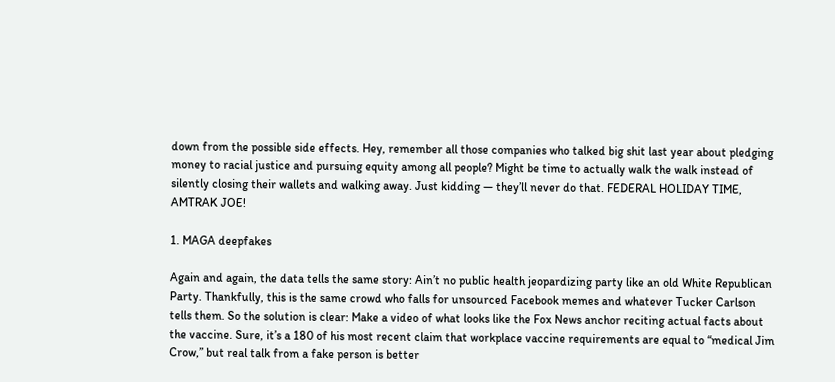down from the possible side effects. Hey, remember all those companies who talked big shit last year about pledging money to racial justice and pursuing equity among all people? Might be time to actually walk the walk instead of silently closing their wallets and walking away. Just kidding — they’ll never do that. FEDERAL HOLIDAY TIME, AMTRAK JOE!

1. MAGA deepfakes

Again and again, the data tells the same story: Ain’t no public health jeopardizing party like an old White Republican Party. Thankfully, this is the same crowd who falls for unsourced Facebook memes and whatever Tucker Carlson tells them. So the solution is clear: Make a video of what looks like the Fox News anchor reciting actual facts about the vaccine. Sure, it’s a 180 of his most recent claim that workplace vaccine requirements are equal to “medical Jim Crow,” but real talk from a fake person is better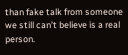than fake talk from someone we still can’t believe is a real person.